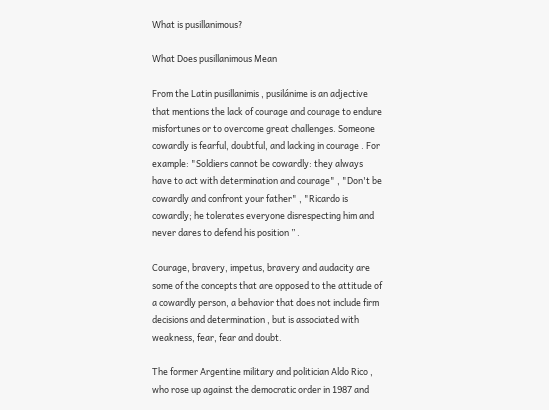What is pusillanimous?

What Does pusillanimous Mean

From the Latin pusillanimis , pusilánime is an adjective that mentions the lack of courage and courage to endure misfortunes or to overcome great challenges. Someone cowardly is fearful, doubtful, and lacking in courage . For example: "Soldiers cannot be cowardly: they always have to act with determination and courage" , "Don't be cowardly and confront your father" , "Ricardo is cowardly; he tolerates everyone disrespecting him and never dares to defend his position ” .

Courage, bravery, impetus, bravery and audacity are some of the concepts that are opposed to the attitude of a cowardly person, a behavior that does not include firm decisions and determination , but is associated with weakness, fear, fear and doubt.

The former Argentine military and politician Aldo Rico , who rose up against the democratic order in 1987 and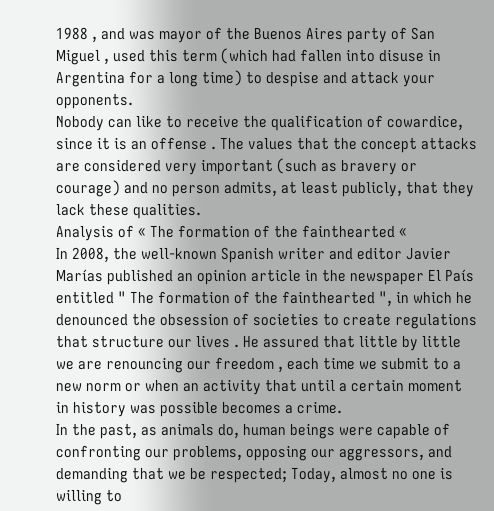1988 , and was mayor of the Buenos Aires party of San Miguel , used this term (which had fallen into disuse in Argentina for a long time) to despise and attack your opponents.
Nobody can like to receive the qualification of cowardice, since it is an offense . The values that the concept attacks are considered very important (such as bravery or courage) and no person admits, at least publicly, that they lack these qualities.
Analysis of « The formation of the fainthearted «
In 2008, the well-known Spanish writer and editor Javier Marías published an opinion article in the newspaper El País entitled " The formation of the fainthearted ", in which he denounced the obsession of societies to create regulations that structure our lives . He assured that little by little we are renouncing our freedom , each time we submit to a new norm or when an activity that until a certain moment in history was possible becomes a crime.
In the past, as animals do, human beings were capable of confronting our problems, opposing our aggressors, and demanding that we be respected; Today, almost no one is willing to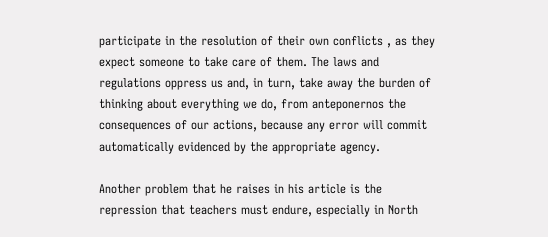participate in the resolution of their own conflicts , as they expect someone to take care of them. The laws and regulations oppress us and, in turn, take away the burden of thinking about everything we do, from anteponernos the consequences of our actions, because any error will commit automatically evidenced by the appropriate agency.

Another problem that he raises in his article is the repression that teachers must endure, especially in North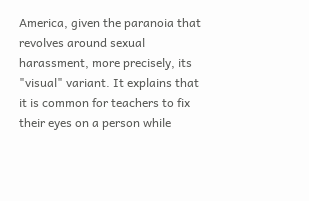America, given the paranoia that revolves around sexual harassment, more precisely, its "visual" variant. It explains that it is common for teachers to fix their eyes on a person while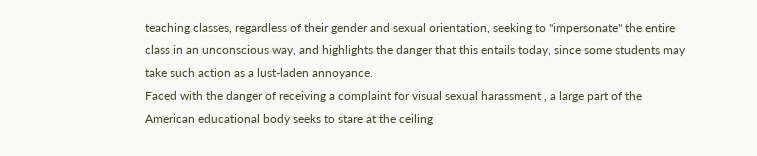teaching classes, regardless of their gender and sexual orientation, seeking to "impersonate" the entire class in an unconscious way, and highlights the danger that this entails today, since some students may take such action as a lust-laden annoyance.
Faced with the danger of receiving a complaint for visual sexual harassment , a large part of the American educational body seeks to stare at the ceiling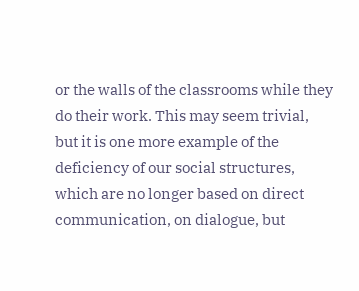or the walls of the classrooms while they do their work. This may seem trivial, but it is one more example of the deficiency of our social structures, which are no longer based on direct communication, on dialogue, but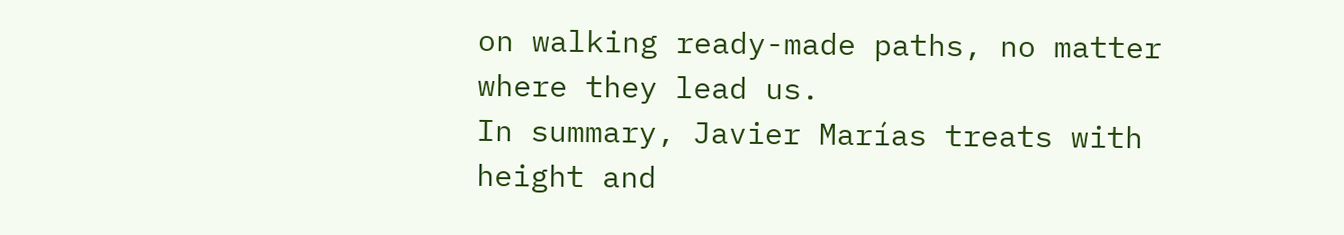on walking ready-made paths, no matter where they lead us.
In summary, Javier Marías treats with height and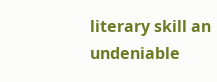literary skill an undeniable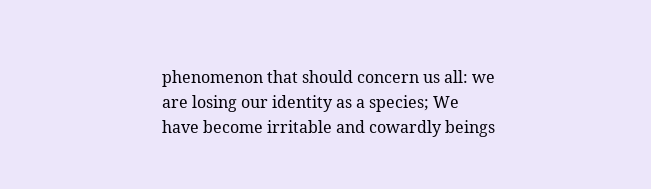phenomenon that should concern us all: we are losing our identity as a species; We have become irritable and cowardly beings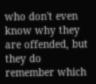who don't even know why they are offended, but they do remember which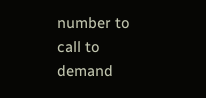number to call to demand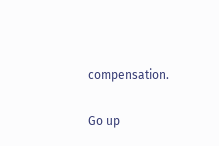compensation.

Go up